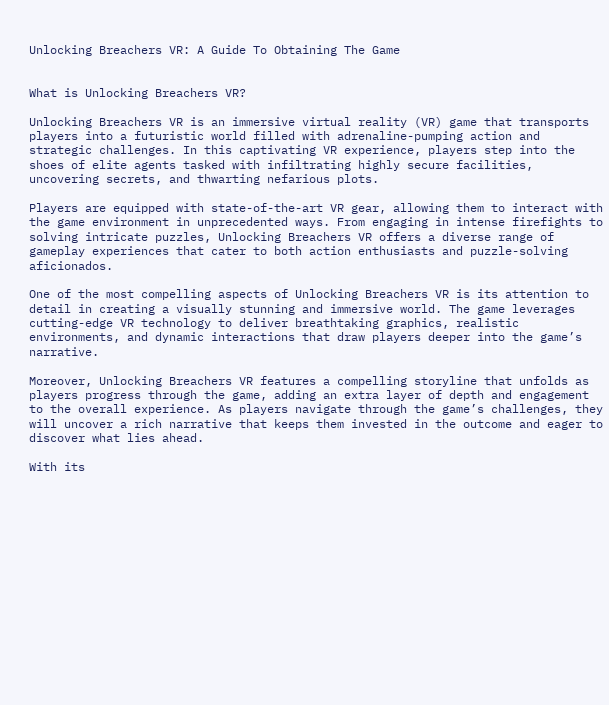Unlocking Breachers VR: A Guide To Obtaining The Game


What is Unlocking Breachers VR?

Unlocking Breachers VR is an immersive virtual reality (VR) game that transports players into a futuristic world filled with adrenaline-pumping action and strategic challenges. In this captivating VR experience, players step into the shoes of elite agents tasked with infiltrating highly secure facilities, uncovering secrets, and thwarting nefarious plots.

Players are equipped with state-of-the-art VR gear, allowing them to interact with the game environment in unprecedented ways. From engaging in intense firefights to solving intricate puzzles, Unlocking Breachers VR offers a diverse range of gameplay experiences that cater to both action enthusiasts and puzzle-solving aficionados.

One of the most compelling aspects of Unlocking Breachers VR is its attention to detail in creating a visually stunning and immersive world. The game leverages cutting-edge VR technology to deliver breathtaking graphics, realistic environments, and dynamic interactions that draw players deeper into the game’s narrative.

Moreover, Unlocking Breachers VR features a compelling storyline that unfolds as players progress through the game, adding an extra layer of depth and engagement to the overall experience. As players navigate through the game’s challenges, they will uncover a rich narrative that keeps them invested in the outcome and eager to discover what lies ahead.

With its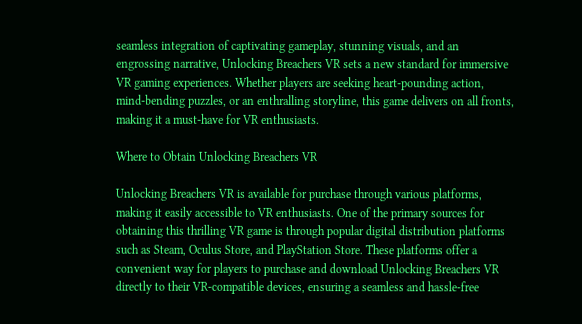seamless integration of captivating gameplay, stunning visuals, and an engrossing narrative, Unlocking Breachers VR sets a new standard for immersive VR gaming experiences. Whether players are seeking heart-pounding action, mind-bending puzzles, or an enthralling storyline, this game delivers on all fronts, making it a must-have for VR enthusiasts.

Where to Obtain Unlocking Breachers VR

Unlocking Breachers VR is available for purchase through various platforms, making it easily accessible to VR enthusiasts. One of the primary sources for obtaining this thrilling VR game is through popular digital distribution platforms such as Steam, Oculus Store, and PlayStation Store. These platforms offer a convenient way for players to purchase and download Unlocking Breachers VR directly to their VR-compatible devices, ensuring a seamless and hassle-free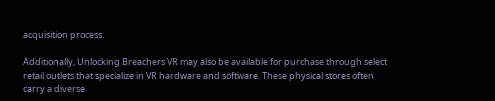acquisition process.

Additionally, Unlocking Breachers VR may also be available for purchase through select retail outlets that specialize in VR hardware and software. These physical stores often carry a diverse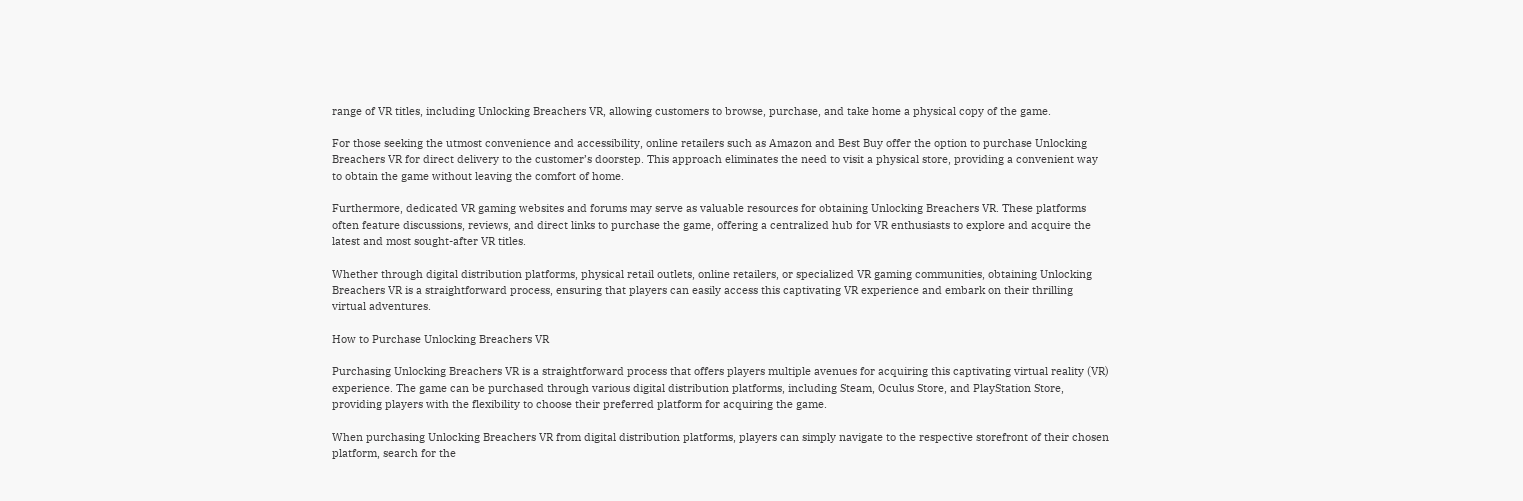range of VR titles, including Unlocking Breachers VR, allowing customers to browse, purchase, and take home a physical copy of the game.

For those seeking the utmost convenience and accessibility, online retailers such as Amazon and Best Buy offer the option to purchase Unlocking Breachers VR for direct delivery to the customer’s doorstep. This approach eliminates the need to visit a physical store, providing a convenient way to obtain the game without leaving the comfort of home.

Furthermore, dedicated VR gaming websites and forums may serve as valuable resources for obtaining Unlocking Breachers VR. These platforms often feature discussions, reviews, and direct links to purchase the game, offering a centralized hub for VR enthusiasts to explore and acquire the latest and most sought-after VR titles.

Whether through digital distribution platforms, physical retail outlets, online retailers, or specialized VR gaming communities, obtaining Unlocking Breachers VR is a straightforward process, ensuring that players can easily access this captivating VR experience and embark on their thrilling virtual adventures.

How to Purchase Unlocking Breachers VR

Purchasing Unlocking Breachers VR is a straightforward process that offers players multiple avenues for acquiring this captivating virtual reality (VR) experience. The game can be purchased through various digital distribution platforms, including Steam, Oculus Store, and PlayStation Store, providing players with the flexibility to choose their preferred platform for acquiring the game.

When purchasing Unlocking Breachers VR from digital distribution platforms, players can simply navigate to the respective storefront of their chosen platform, search for the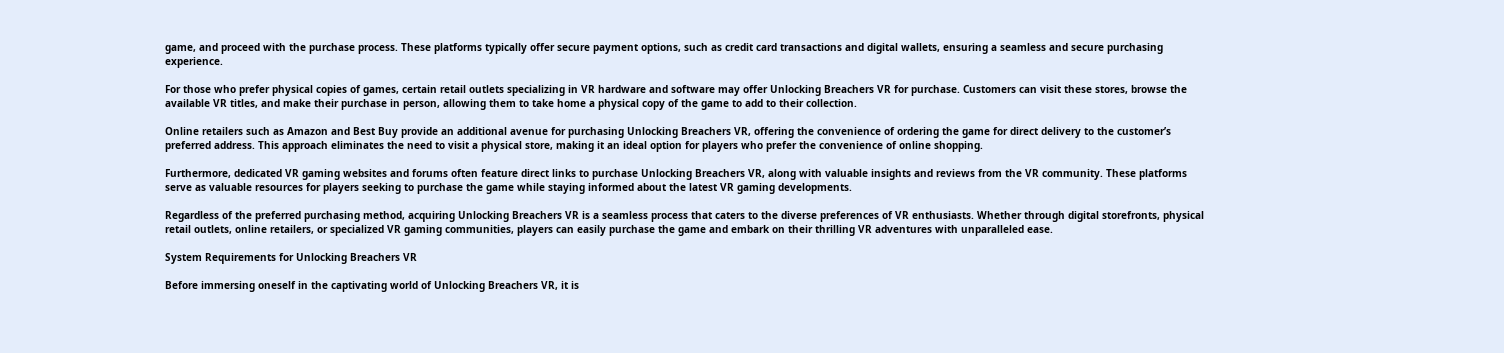game, and proceed with the purchase process. These platforms typically offer secure payment options, such as credit card transactions and digital wallets, ensuring a seamless and secure purchasing experience.

For those who prefer physical copies of games, certain retail outlets specializing in VR hardware and software may offer Unlocking Breachers VR for purchase. Customers can visit these stores, browse the available VR titles, and make their purchase in person, allowing them to take home a physical copy of the game to add to their collection.

Online retailers such as Amazon and Best Buy provide an additional avenue for purchasing Unlocking Breachers VR, offering the convenience of ordering the game for direct delivery to the customer’s preferred address. This approach eliminates the need to visit a physical store, making it an ideal option for players who prefer the convenience of online shopping.

Furthermore, dedicated VR gaming websites and forums often feature direct links to purchase Unlocking Breachers VR, along with valuable insights and reviews from the VR community. These platforms serve as valuable resources for players seeking to purchase the game while staying informed about the latest VR gaming developments.

Regardless of the preferred purchasing method, acquiring Unlocking Breachers VR is a seamless process that caters to the diverse preferences of VR enthusiasts. Whether through digital storefronts, physical retail outlets, online retailers, or specialized VR gaming communities, players can easily purchase the game and embark on their thrilling VR adventures with unparalleled ease.

System Requirements for Unlocking Breachers VR

Before immersing oneself in the captivating world of Unlocking Breachers VR, it is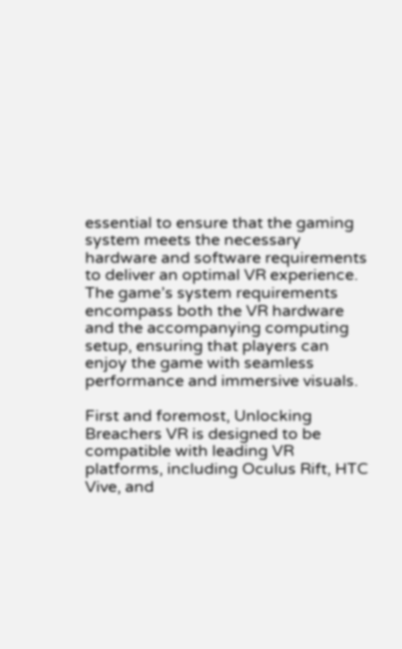essential to ensure that the gaming system meets the necessary hardware and software requirements to deliver an optimal VR experience. The game’s system requirements encompass both the VR hardware and the accompanying computing setup, ensuring that players can enjoy the game with seamless performance and immersive visuals.

First and foremost, Unlocking Breachers VR is designed to be compatible with leading VR platforms, including Oculus Rift, HTC Vive, and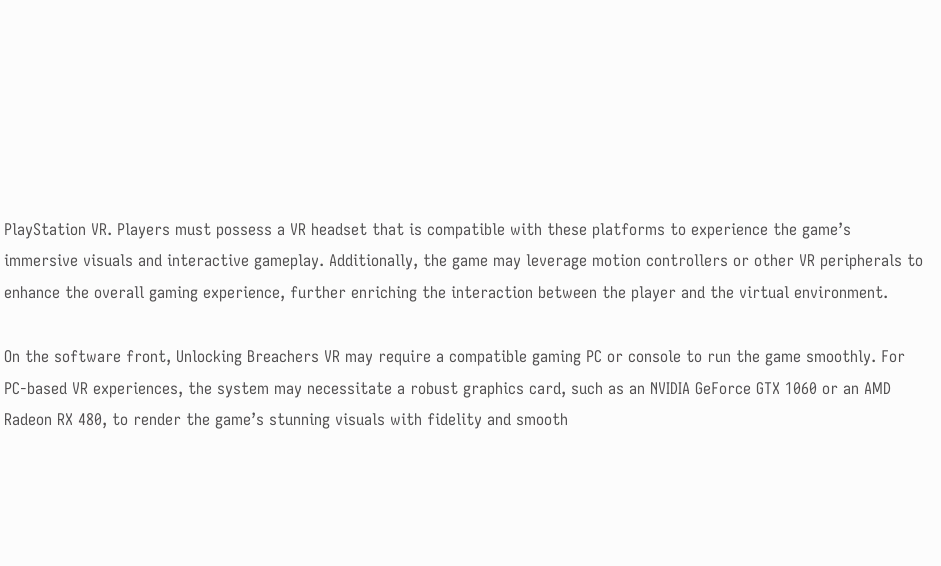PlayStation VR. Players must possess a VR headset that is compatible with these platforms to experience the game’s immersive visuals and interactive gameplay. Additionally, the game may leverage motion controllers or other VR peripherals to enhance the overall gaming experience, further enriching the interaction between the player and the virtual environment.

On the software front, Unlocking Breachers VR may require a compatible gaming PC or console to run the game smoothly. For PC-based VR experiences, the system may necessitate a robust graphics card, such as an NVIDIA GeForce GTX 1060 or an AMD Radeon RX 480, to render the game’s stunning visuals with fidelity and smooth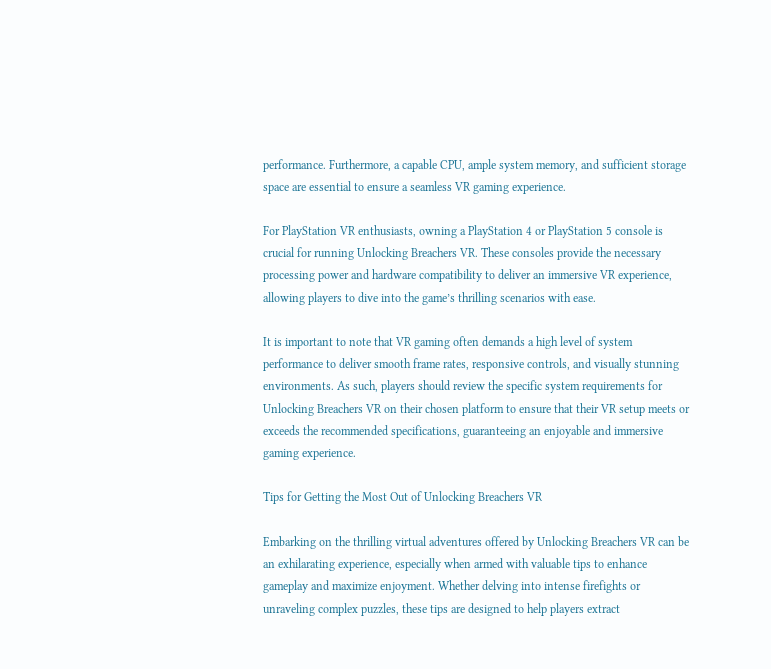performance. Furthermore, a capable CPU, ample system memory, and sufficient storage space are essential to ensure a seamless VR gaming experience.

For PlayStation VR enthusiasts, owning a PlayStation 4 or PlayStation 5 console is crucial for running Unlocking Breachers VR. These consoles provide the necessary processing power and hardware compatibility to deliver an immersive VR experience, allowing players to dive into the game’s thrilling scenarios with ease.

It is important to note that VR gaming often demands a high level of system performance to deliver smooth frame rates, responsive controls, and visually stunning environments. As such, players should review the specific system requirements for Unlocking Breachers VR on their chosen platform to ensure that their VR setup meets or exceeds the recommended specifications, guaranteeing an enjoyable and immersive gaming experience.

Tips for Getting the Most Out of Unlocking Breachers VR

Embarking on the thrilling virtual adventures offered by Unlocking Breachers VR can be an exhilarating experience, especially when armed with valuable tips to enhance gameplay and maximize enjoyment. Whether delving into intense firefights or unraveling complex puzzles, these tips are designed to help players extract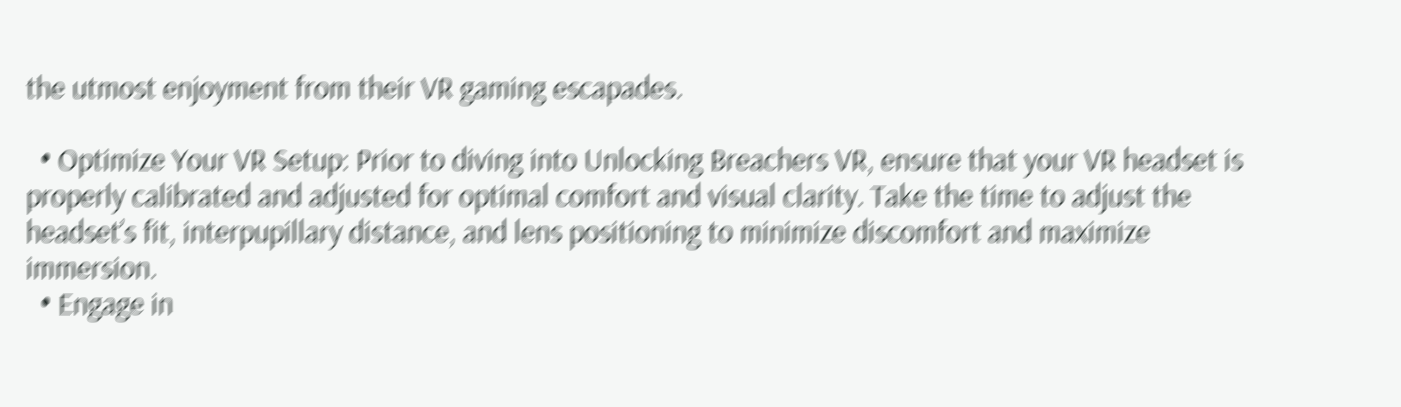the utmost enjoyment from their VR gaming escapades.

  • Optimize Your VR Setup: Prior to diving into Unlocking Breachers VR, ensure that your VR headset is properly calibrated and adjusted for optimal comfort and visual clarity. Take the time to adjust the headset’s fit, interpupillary distance, and lens positioning to minimize discomfort and maximize immersion.
  • Engage in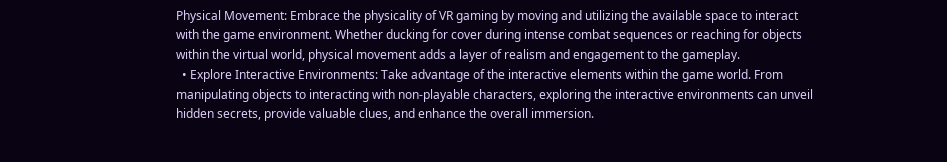Physical Movement: Embrace the physicality of VR gaming by moving and utilizing the available space to interact with the game environment. Whether ducking for cover during intense combat sequences or reaching for objects within the virtual world, physical movement adds a layer of realism and engagement to the gameplay.
  • Explore Interactive Environments: Take advantage of the interactive elements within the game world. From manipulating objects to interacting with non-playable characters, exploring the interactive environments can unveil hidden secrets, provide valuable clues, and enhance the overall immersion.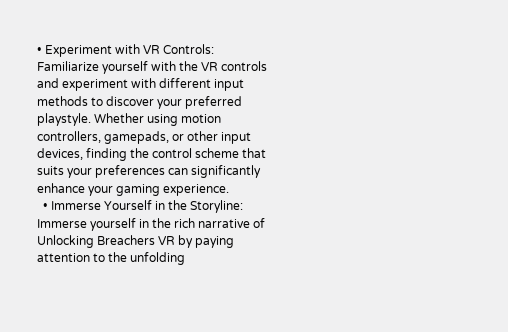• Experiment with VR Controls: Familiarize yourself with the VR controls and experiment with different input methods to discover your preferred playstyle. Whether using motion controllers, gamepads, or other input devices, finding the control scheme that suits your preferences can significantly enhance your gaming experience.
  • Immerse Yourself in the Storyline: Immerse yourself in the rich narrative of Unlocking Breachers VR by paying attention to the unfolding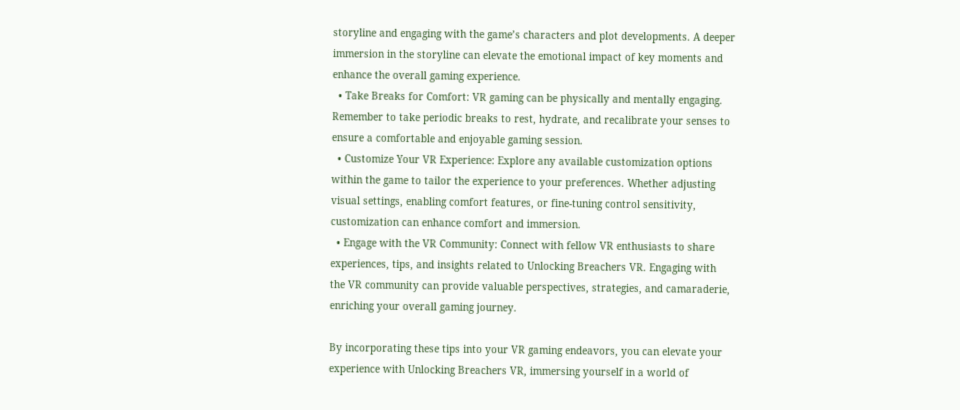storyline and engaging with the game’s characters and plot developments. A deeper immersion in the storyline can elevate the emotional impact of key moments and enhance the overall gaming experience.
  • Take Breaks for Comfort: VR gaming can be physically and mentally engaging. Remember to take periodic breaks to rest, hydrate, and recalibrate your senses to ensure a comfortable and enjoyable gaming session.
  • Customize Your VR Experience: Explore any available customization options within the game to tailor the experience to your preferences. Whether adjusting visual settings, enabling comfort features, or fine-tuning control sensitivity, customization can enhance comfort and immersion.
  • Engage with the VR Community: Connect with fellow VR enthusiasts to share experiences, tips, and insights related to Unlocking Breachers VR. Engaging with the VR community can provide valuable perspectives, strategies, and camaraderie, enriching your overall gaming journey.

By incorporating these tips into your VR gaming endeavors, you can elevate your experience with Unlocking Breachers VR, immersing yourself in a world of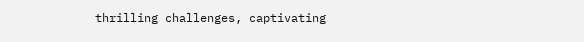thrilling challenges, captivating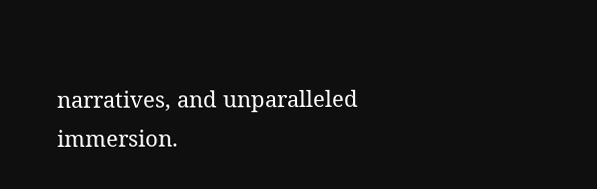narratives, and unparalleled immersion.